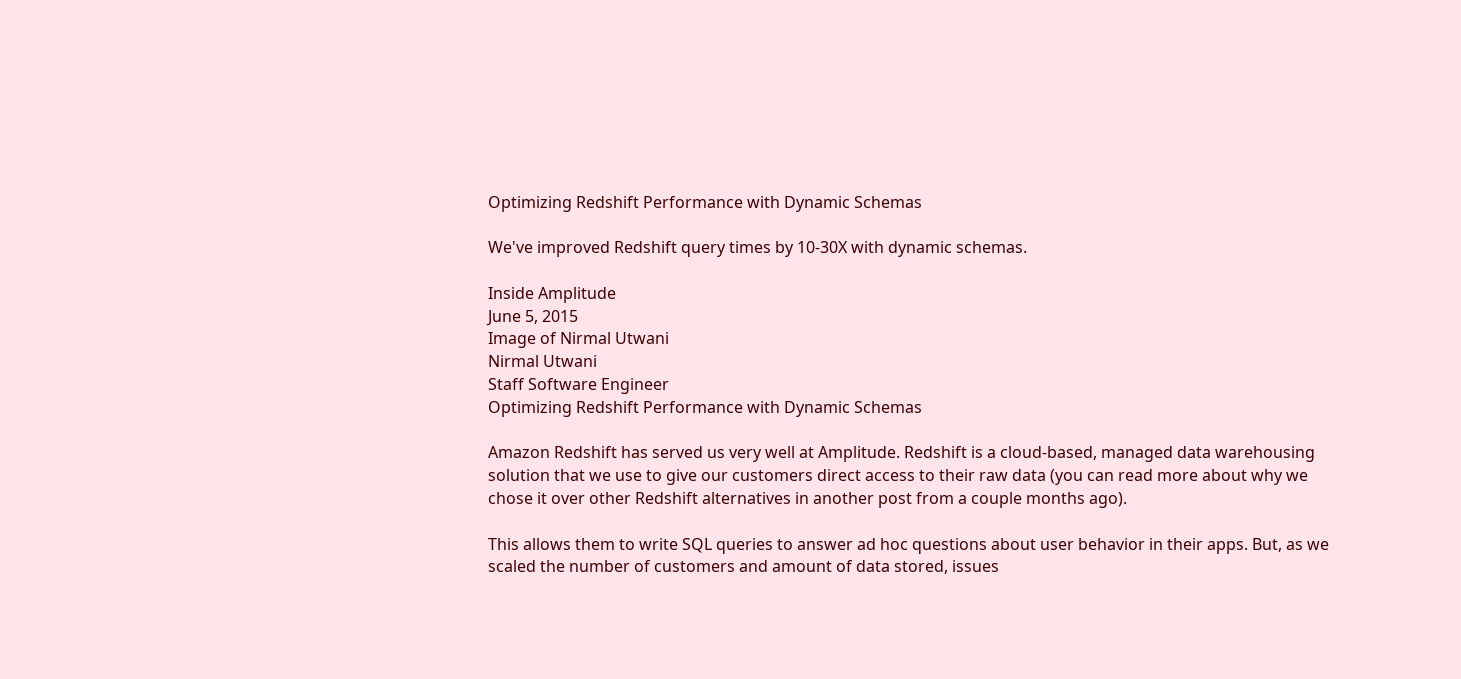Optimizing Redshift Performance with Dynamic Schemas

We've improved Redshift query times by 10-30X with dynamic schemas.

Inside Amplitude
June 5, 2015
Image of Nirmal Utwani
Nirmal Utwani
Staff Software Engineer
Optimizing Redshift Performance with Dynamic Schemas

Amazon Redshift has served us very well at Amplitude. Redshift is a cloud-based, managed data warehousing solution that we use to give our customers direct access to their raw data (you can read more about why we chose it over other Redshift alternatives in another post from a couple months ago).

This allows them to write SQL queries to answer ad hoc questions about user behavior in their apps. But, as we scaled the number of customers and amount of data stored, issues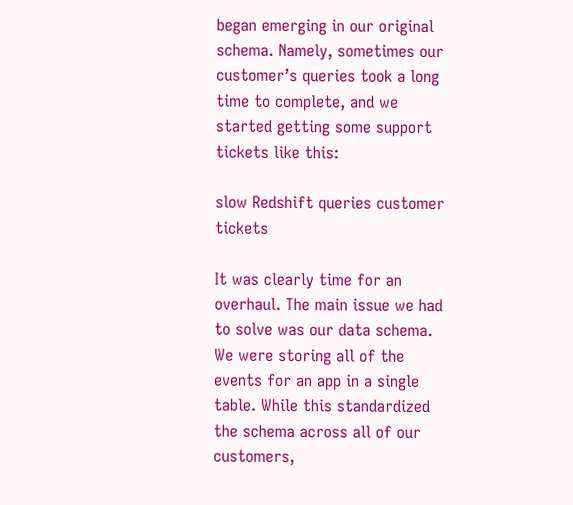began emerging in our original schema. Namely, sometimes our customer’s queries took a long time to complete, and we started getting some support tickets like this:

slow Redshift queries customer tickets

It was clearly time for an overhaul. The main issue we had to solve was our data schema. We were storing all of the events for an app in a single table. While this standardized the schema across all of our customers,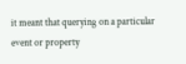it meant that querying on a particular event or property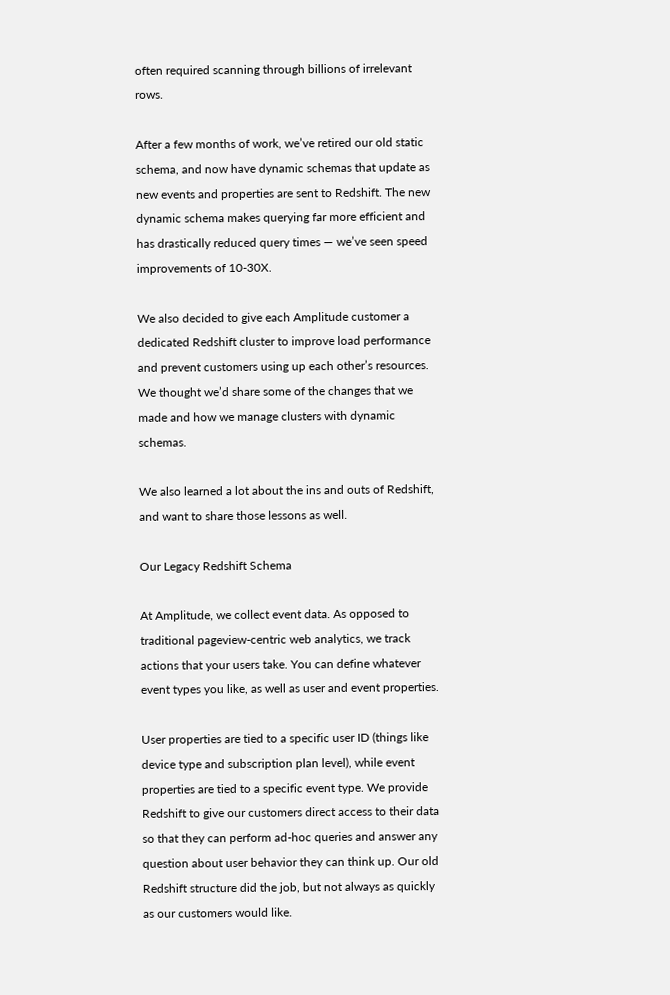often required scanning through billions of irrelevant rows.

After a few months of work, we’ve retired our old static schema, and now have dynamic schemas that update as new events and properties are sent to Redshift. The new dynamic schema makes querying far more efficient and has drastically reduced query times — we’ve seen speed improvements of 10-30X.

We also decided to give each Amplitude customer a dedicated Redshift cluster to improve load performance and prevent customers using up each other’s resources. We thought we’d share some of the changes that we made and how we manage clusters with dynamic schemas.

We also learned a lot about the ins and outs of Redshift, and want to share those lessons as well.

Our Legacy Redshift Schema

At Amplitude, we collect event data. As opposed to traditional pageview-centric web analytics, we track actions that your users take. You can define whatever event types you like, as well as user and event properties.

User properties are tied to a specific user ID (things like device type and subscription plan level), while event properties are tied to a specific event type. We provide Redshift to give our customers direct access to their data so that they can perform ad-hoc queries and answer any question about user behavior they can think up. Our old Redshift structure did the job, but not always as quickly as our customers would like.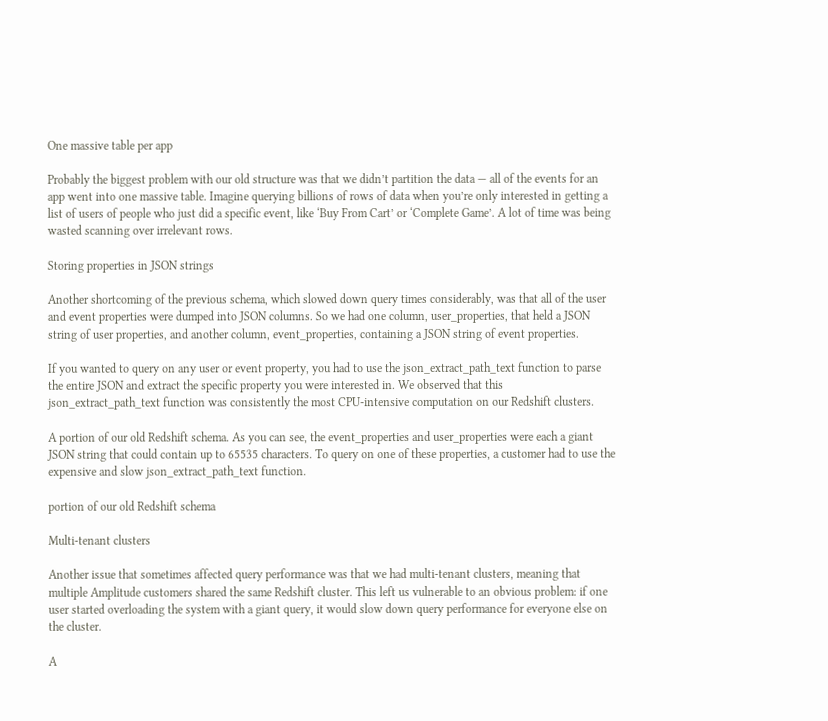One massive table per app

Probably the biggest problem with our old structure was that we didn’t partition the data — all of the events for an app went into one massive table. Imagine querying billions of rows of data when you’re only interested in getting a list of users of people who just did a specific event, like ‘Buy From Cart’ or ‘Complete Game’. A lot of time was being wasted scanning over irrelevant rows.

Storing properties in JSON strings

Another shortcoming of the previous schema, which slowed down query times considerably, was that all of the user and event properties were dumped into JSON columns. So we had one column, user_properties, that held a JSON string of user properties, and another column, event_properties, containing a JSON string of event properties.

If you wanted to query on any user or event property, you had to use the json_extract_path_text function to parse the entire JSON and extract the specific property you were interested in. We observed that this json_extract_path_text function was consistently the most CPU-intensive computation on our Redshift clusters.

A portion of our old Redshift schema. As you can see, the event_properties and user_properties were each a giant JSON string that could contain up to 65535 characters. To query on one of these properties, a customer had to use the expensive and slow json_extract_path_text function.

portion of our old Redshift schema

Multi-tenant clusters

Another issue that sometimes affected query performance was that we had multi-tenant clusters, meaning that multiple Amplitude customers shared the same Redshift cluster. This left us vulnerable to an obvious problem: if one user started overloading the system with a giant query, it would slow down query performance for everyone else on the cluster.

A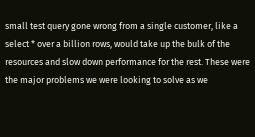small test query gone wrong from a single customer, like a select * over a billion rows, would take up the bulk of the resources and slow down performance for the rest. These were the major problems we were looking to solve as we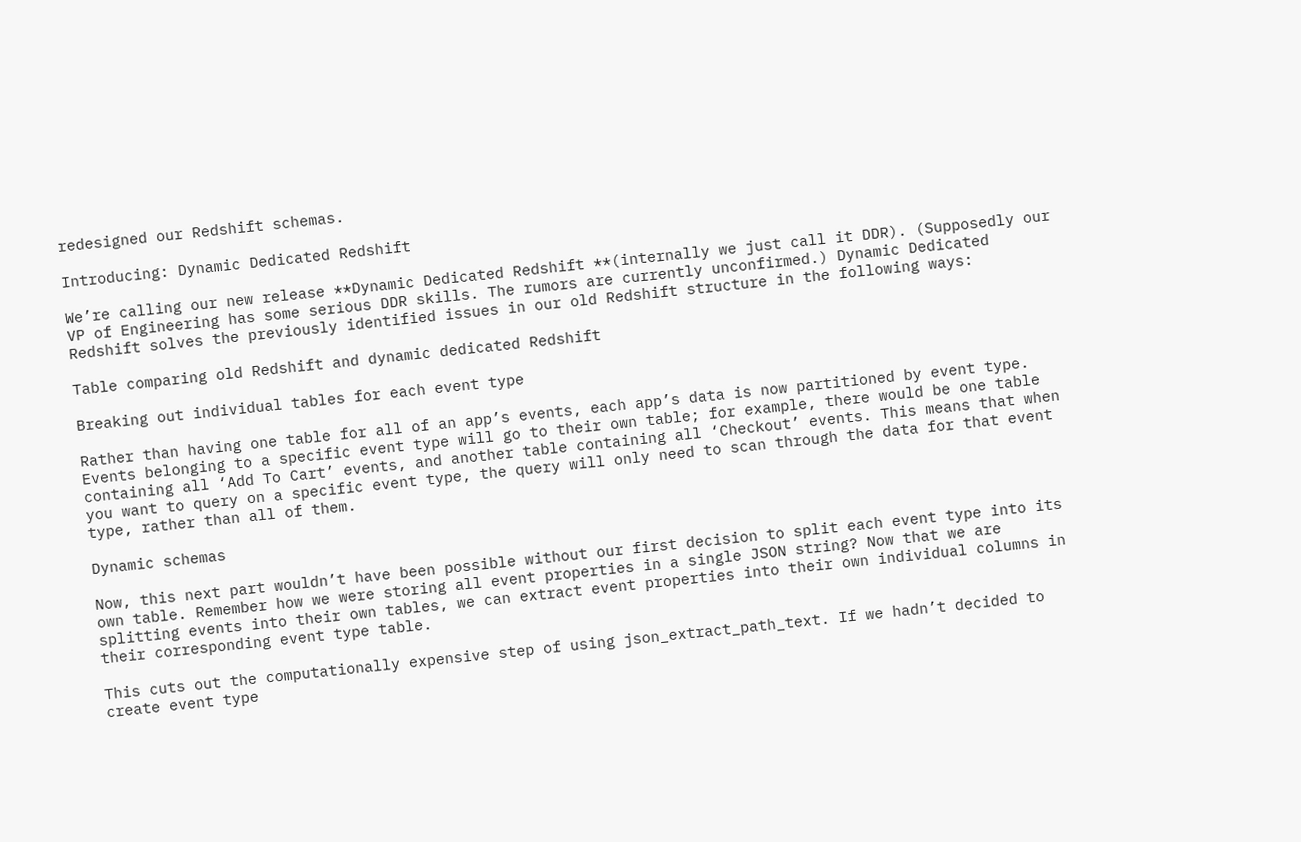redesigned our Redshift schemas.

Introducing: Dynamic Dedicated Redshift

We’re calling our new release **Dynamic Dedicated Redshift **(internally we just call it DDR). (Supposedly our VP of Engineering has some serious DDR skills. The rumors are currently unconfirmed.) Dynamic Dedicated Redshift solves the previously identified issues in our old Redshift structure in the following ways:

Table comparing old Redshift and dynamic dedicated Redshift

Breaking out individual tables for each event type

Rather than having one table for all of an app’s events, each app’s data is now partitioned by event type. Events belonging to a specific event type will go to their own table; for example, there would be one table containing all ‘Add To Cart’ events, and another table containing all ‘Checkout’ events. This means that when you want to query on a specific event type, the query will only need to scan through the data for that event type, rather than all of them.

Dynamic schemas

Now, this next part wouldn’t have been possible without our first decision to split each event type into its own table. Remember how we were storing all event properties in a single JSON string? Now that we are splitting events into their own tables, we can extract event properties into their own individual columns in their corresponding event type table.

This cuts out the computationally expensive step of using json_extract_path_text. If we hadn’t decided to create event type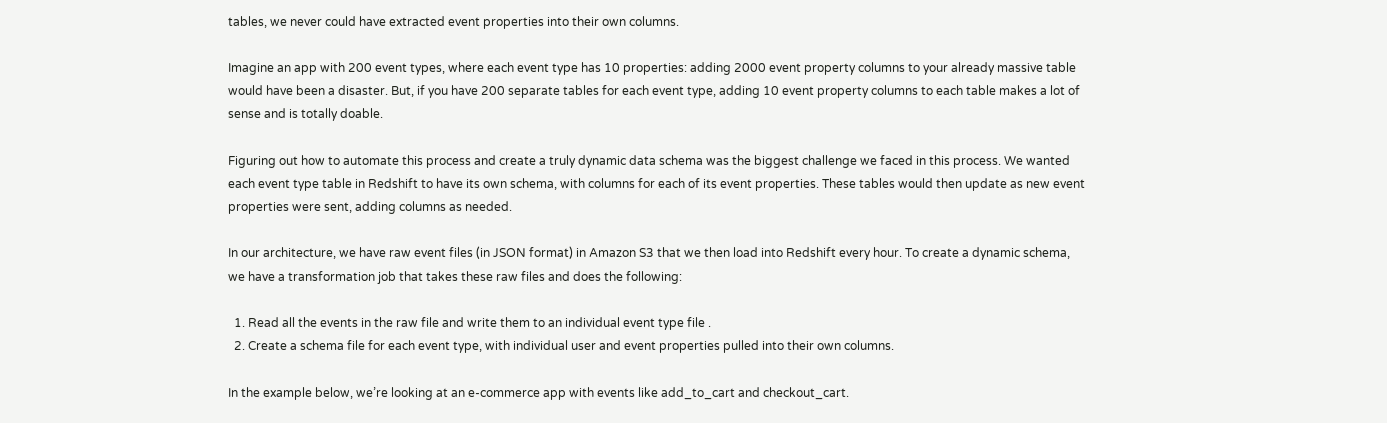tables, we never could have extracted event properties into their own columns.

Imagine an app with 200 event types, where each event type has 10 properties: adding 2000 event property columns to your already massive table would have been a disaster. But, if you have 200 separate tables for each event type, adding 10 event property columns to each table makes a lot of sense and is totally doable.

Figuring out how to automate this process and create a truly dynamic data schema was the biggest challenge we faced in this process. We wanted each event type table in Redshift to have its own schema, with columns for each of its event properties. These tables would then update as new event properties were sent, adding columns as needed.

In our architecture, we have raw event files (in JSON format) in Amazon S3 that we then load into Redshift every hour. To create a dynamic schema, we have a transformation job that takes these raw files and does the following:

  1. Read all the events in the raw file and write them to an individual event type file .
  2. Create a schema file for each event type, with individual user and event properties pulled into their own columns.

In the example below, we’re looking at an e-commerce app with events like add_to_cart and checkout_cart.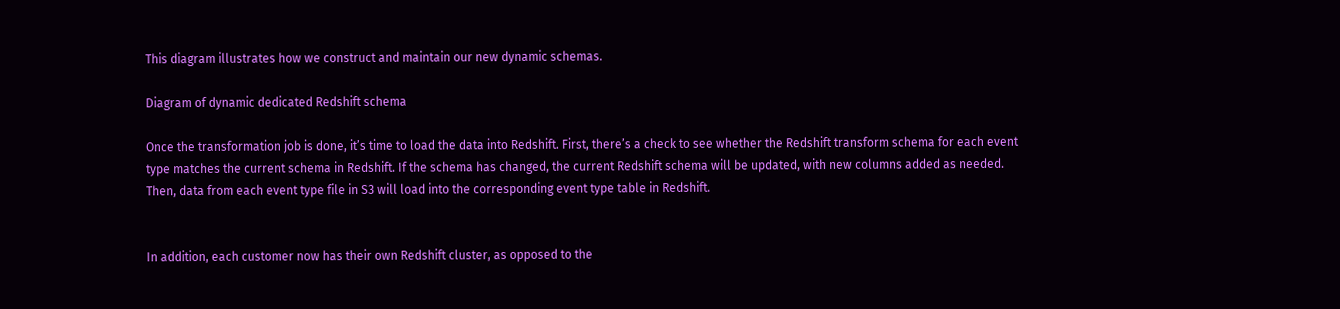This diagram illustrates how we construct and maintain our new dynamic schemas.

Diagram of dynamic dedicated Redshift schema

Once the transformation job is done, it’s time to load the data into Redshift. First, there’s a check to see whether the Redshift transform schema for each event type matches the current schema in Redshift. If the schema has changed, the current Redshift schema will be updated, with new columns added as needed. Then, data from each event type file in S3 will load into the corresponding event type table in Redshift.


In addition, each customer now has their own Redshift cluster, as opposed to the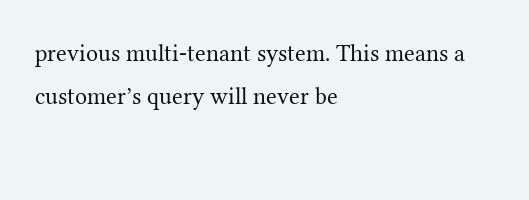previous multi-tenant system. This means a customer’s query will never be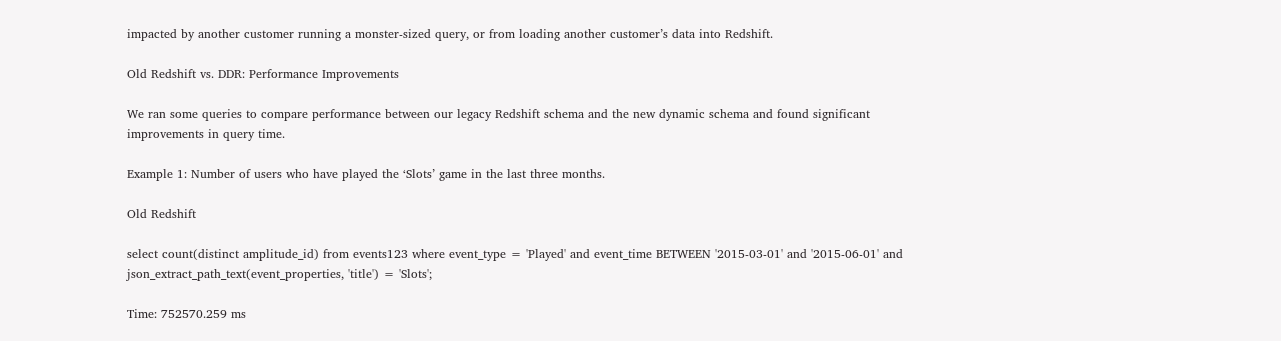impacted by another customer running a monster-sized query, or from loading another customer’s data into Redshift.

Old Redshift vs. DDR: Performance Improvements

We ran some queries to compare performance between our legacy Redshift schema and the new dynamic schema and found significant improvements in query time.

Example 1: Number of users who have played the ‘Slots’ game in the last three months.

Old Redshift

select count(distinct amplitude_id) from events123 where event_type = 'Played' and event_time BETWEEN '2015-03-01' and '2015-06-01' and json_extract_path_text(event_properties, 'title') = 'Slots';

Time: 752570.259 ms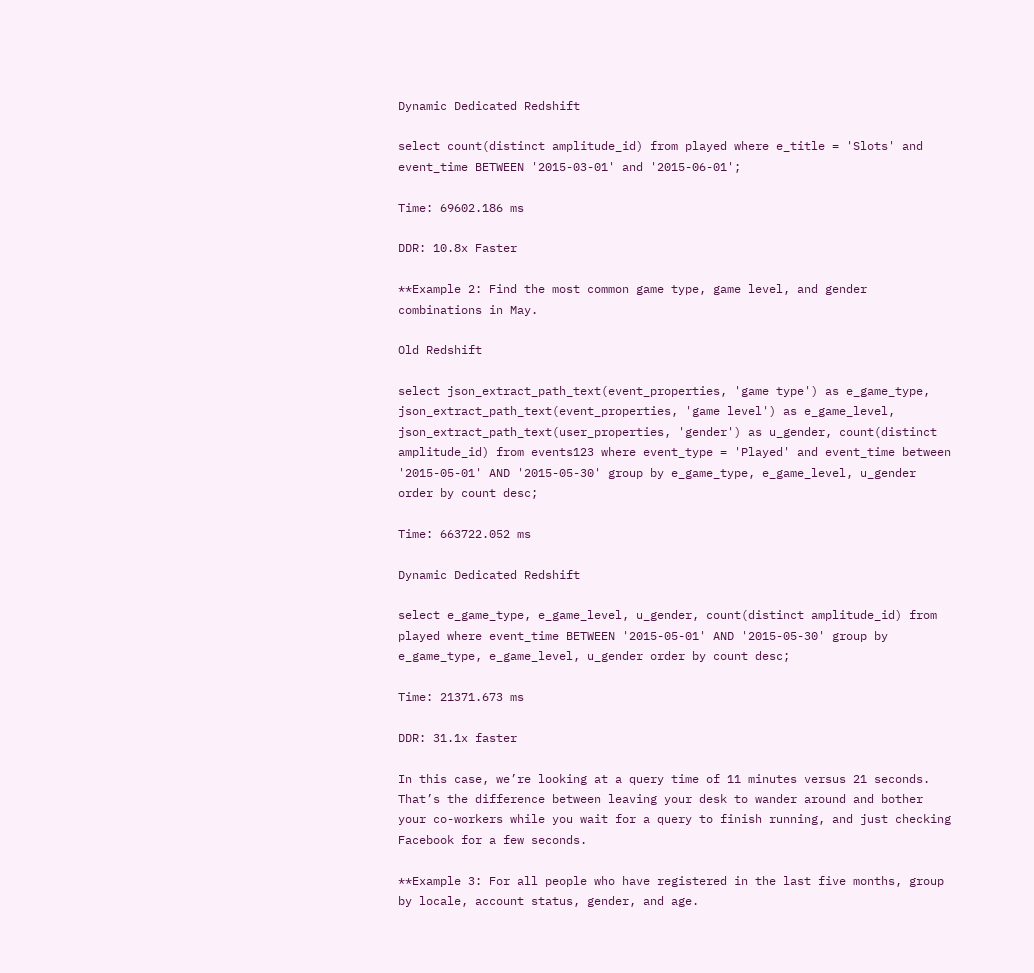Dynamic Dedicated Redshift

select count(distinct amplitude_id) from played where e_title = 'Slots' and event_time BETWEEN '2015-03-01' and '2015-06-01';

Time: 69602.186 ms

DDR: 10.8x Faster

**Example 2: Find the most common game type, game level, and gender combinations in May.

Old Redshift

select json_extract_path_text(event_properties, 'game type') as e_game_type, json_extract_path_text(event_properties, 'game level') as e_game_level, json_extract_path_text(user_properties, 'gender') as u_gender, count(distinct amplitude_id) from events123 where event_type = 'Played' and event_time between '2015-05-01' AND '2015-05-30' group by e_game_type, e_game_level, u_gender order by count desc;

Time: 663722.052 ms

Dynamic Dedicated Redshift

select e_game_type, e_game_level, u_gender, count(distinct amplitude_id) from played where event_time BETWEEN '2015-05-01' AND '2015-05-30' group by e_game_type, e_game_level, u_gender order by count desc;

Time: 21371.673 ms

DDR: 31.1x faster

In this case, we’re looking at a query time of 11 minutes versus 21 seconds. That’s the difference between leaving your desk to wander around and bother your co-workers while you wait for a query to finish running, and just checking Facebook for a few seconds.

**Example 3: For all people who have registered in the last five months, group by locale, account status, gender, and age.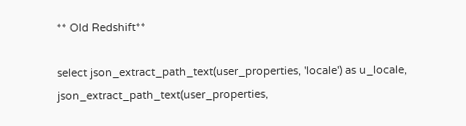** Old Redshift**

select json_extract_path_text(user_properties, 'locale') as u_locale, json_extract_path_text(user_properties,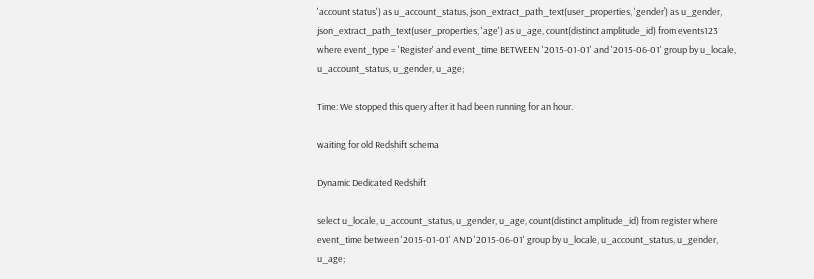'account status') as u_account_status, json_extract_path_text(user_properties, 'gender’) as u_gender, json_extract_path_text(user_properties, 'age') as u_age, count(distinct amplitude_id) from events123 where event_type = 'Register' and event_time BETWEEN '2015-01-01' and '2015-06-01' group by u_locale, u_account_status, u_gender, u_age;

Time: We stopped this query after it had been running for an hour.

waiting for old Redshift schema

Dynamic Dedicated Redshift

select u_locale, u_account_status, u_gender, u_age, count(distinct amplitude_id) from register where event_time between '2015-01-01' AND '2015-06-01' group by u_locale, u_account_status, u_gender, u_age;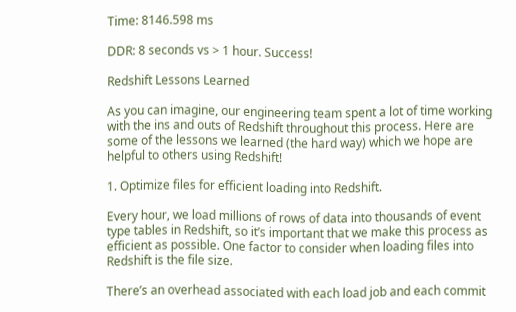Time: 8146.598 ms

DDR: 8 seconds vs > 1 hour. Success!

Redshift Lessons Learned

As you can imagine, our engineering team spent a lot of time working with the ins and outs of Redshift throughout this process. Here are some of the lessons we learned (the hard way) which we hope are helpful to others using Redshift!

1. Optimize files for efficient loading into Redshift.

Every hour, we load millions of rows of data into thousands of event type tables in Redshift, so it’s important that we make this process as efficient as possible. One factor to consider when loading files into Redshift is the file size.

There’s an overhead associated with each load job and each commit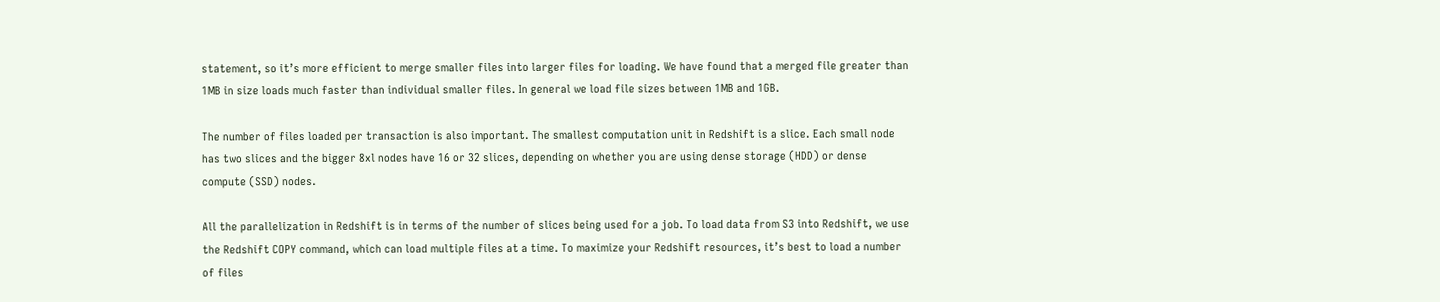statement, so it’s more efficient to merge smaller files into larger files for loading. We have found that a merged file greater than 1MB in size loads much faster than individual smaller files. In general we load file sizes between 1MB and 1GB.

The number of files loaded per transaction is also important. The smallest computation unit in Redshift is a slice. Each small node has two slices and the bigger 8xl nodes have 16 or 32 slices, depending on whether you are using dense storage (HDD) or dense compute (SSD) nodes.

All the parallelization in Redshift is in terms of the number of slices being used for a job. To load data from S3 into Redshift, we use the Redshift COPY command, which can load multiple files at a time. To maximize your Redshift resources, it’s best to load a number of files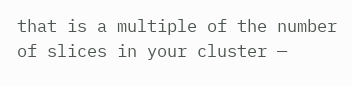that is a multiple of the number of slices in your cluster —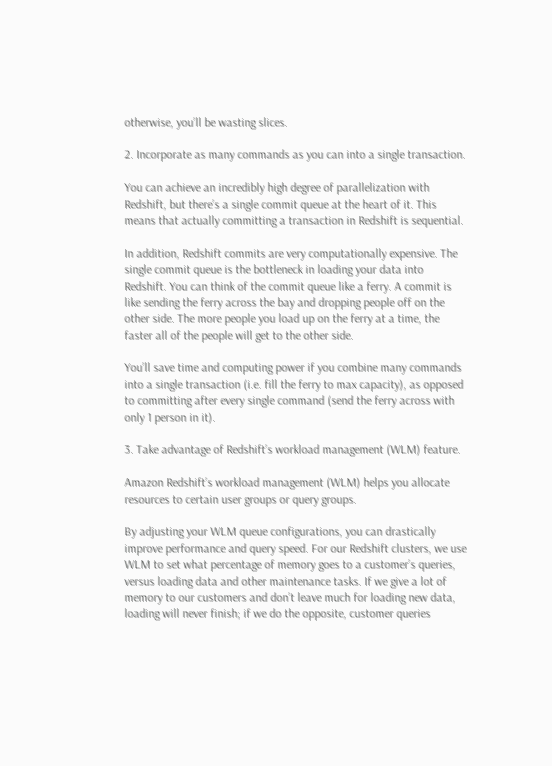otherwise, you’ll be wasting slices.

2. Incorporate as many commands as you can into a single transaction.

You can achieve an incredibly high degree of parallelization with Redshift, but there’s a single commit queue at the heart of it. This means that actually committing a transaction in Redshift is sequential.

In addition, Redshift commits are very computationally expensive. The single commit queue is the bottleneck in loading your data into Redshift. You can think of the commit queue like a ferry. A commit is like sending the ferry across the bay and dropping people off on the other side. The more people you load up on the ferry at a time, the faster all of the people will get to the other side.

You’ll save time and computing power if you combine many commands into a single transaction (i.e. fill the ferry to max capacity), as opposed to committing after every single command (send the ferry across with only 1 person in it).

3. Take advantage of Redshift’s workload management (WLM) feature.

Amazon Redshift’s workload management (WLM) helps you allocate resources to certain user groups or query groups.

By adjusting your WLM queue configurations, you can drastically improve performance and query speed. For our Redshift clusters, we use WLM to set what percentage of memory goes to a customer’s queries, versus loading data and other maintenance tasks. If we give a lot of memory to our customers and don’t leave much for loading new data, loading will never finish; if we do the opposite, customer queries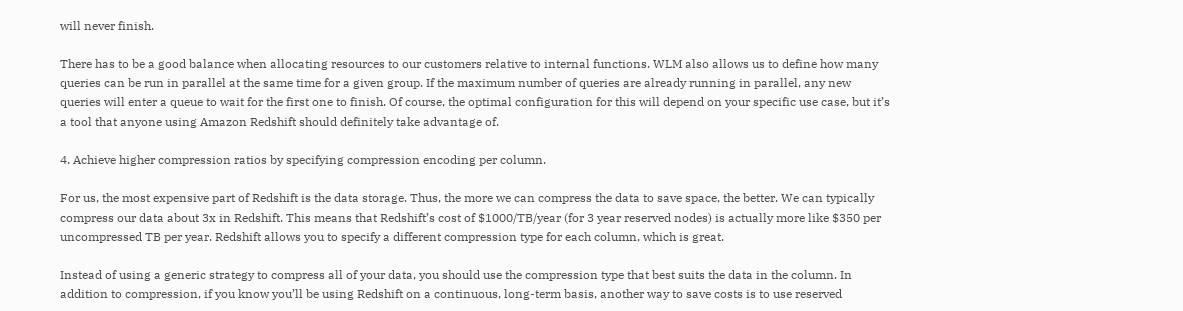will never finish.

There has to be a good balance when allocating resources to our customers relative to internal functions. WLM also allows us to define how many queries can be run in parallel at the same time for a given group. If the maximum number of queries are already running in parallel, any new queries will enter a queue to wait for the first one to finish. Of course, the optimal configuration for this will depend on your specific use case, but it’s a tool that anyone using Amazon Redshift should definitely take advantage of.

4. Achieve higher compression ratios by specifying compression encoding per column.

For us, the most expensive part of Redshift is the data storage. Thus, the more we can compress the data to save space, the better. We can typically compress our data about 3x in Redshift. This means that Redshift’s cost of $1000/TB/year (for 3 year reserved nodes) is actually more like $350 per uncompressed TB per year. Redshift allows you to specify a different compression type for each column, which is great.

Instead of using a generic strategy to compress all of your data, you should use the compression type that best suits the data in the column. In addition to compression, if you know you’ll be using Redshift on a continuous, long-term basis, another way to save costs is to use reserved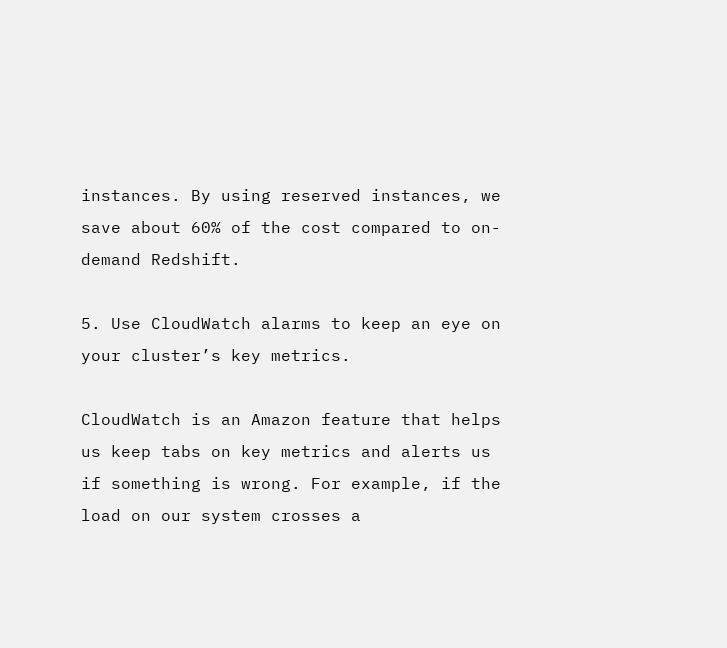instances. By using reserved instances, we save about 60% of the cost compared to on-demand Redshift.

5. Use CloudWatch alarms to keep an eye on your cluster’s key metrics.

CloudWatch is an Amazon feature that helps us keep tabs on key metrics and alerts us if something is wrong. For example, if the load on our system crosses a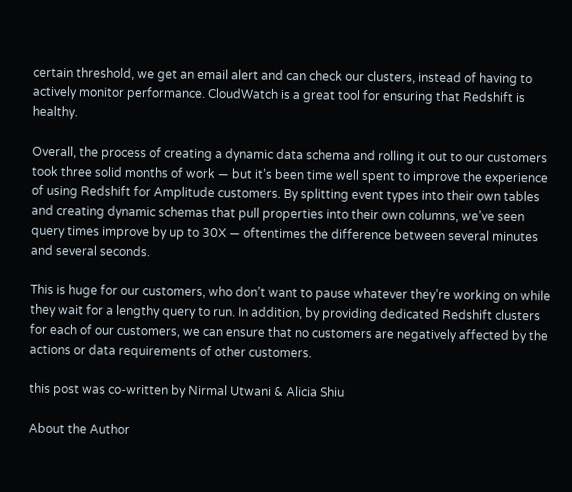certain threshold, we get an email alert and can check our clusters, instead of having to actively monitor performance. CloudWatch is a great tool for ensuring that Redshift is healthy.

Overall, the process of creating a dynamic data schema and rolling it out to our customers took three solid months of work — but it’s been time well spent to improve the experience of using Redshift for Amplitude customers. By splitting event types into their own tables and creating dynamic schemas that pull properties into their own columns, we’ve seen query times improve by up to 30X — oftentimes the difference between several minutes and several seconds.

This is huge for our customers, who don’t want to pause whatever they’re working on while they wait for a lengthy query to run. In addition, by providing dedicated Redshift clusters for each of our customers, we can ensure that no customers are negatively affected by the actions or data requirements of other customers.

this post was co-written by Nirmal Utwani & Alicia Shiu

About the Author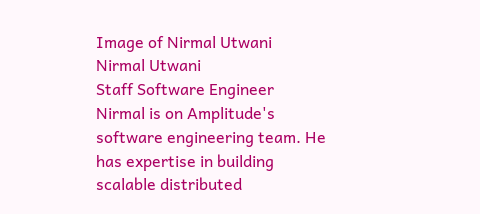Image of Nirmal Utwani
Nirmal Utwani
Staff Software Engineer
Nirmal is on Amplitude's software engineering team. He has expertise in building scalable distributed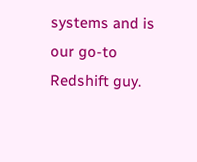systems and is our go-to Redshift guy.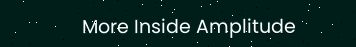More Inside Amplitude